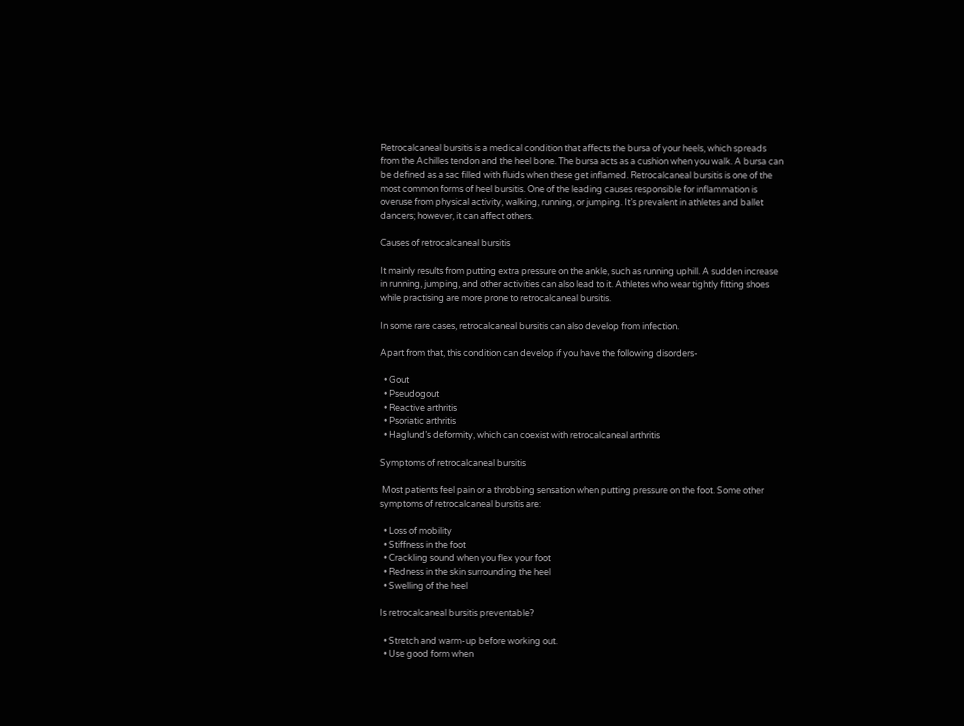Retrocalcaneal bursitis is a medical condition that affects the bursa of your heels, which spreads from the Achilles tendon and the heel bone. The bursa acts as a cushion when you walk. A bursa can be defined as a sac filled with fluids when these get inflamed. Retrocalcaneal bursitis is one of the most common forms of heel bursitis. One of the leading causes responsible for inflammation is overuse from physical activity, walking, running, or jumping. It’s prevalent in athletes and ballet dancers; however, it can affect others.

Causes of retrocalcaneal bursitis

It mainly results from putting extra pressure on the ankle, such as running uphill. A sudden increase in running, jumping, and other activities can also lead to it. Athletes who wear tightly fitting shoes while practising are more prone to retrocalcaneal bursitis.

In some rare cases, retrocalcaneal bursitis can also develop from infection.

Apart from that, this condition can develop if you have the following disorders-

  • Gout
  • Pseudogout
  • Reactive arthritis
  • Psoriatic arthritis
  • Haglund’s deformity, which can coexist with retrocalcaneal arthritis

Symptoms of retrocalcaneal bursitis

 Most patients feel pain or a throbbing sensation when putting pressure on the foot. Some other symptoms of retrocalcaneal bursitis are:

  • Loss of mobility
  • Stiffness in the foot
  • Crackling sound when you flex your foot
  • Redness in the skin surrounding the heel
  • Swelling of the heel

Is retrocalcaneal bursitis preventable?

  • Stretch and warm-up before working out.
  • Use good form when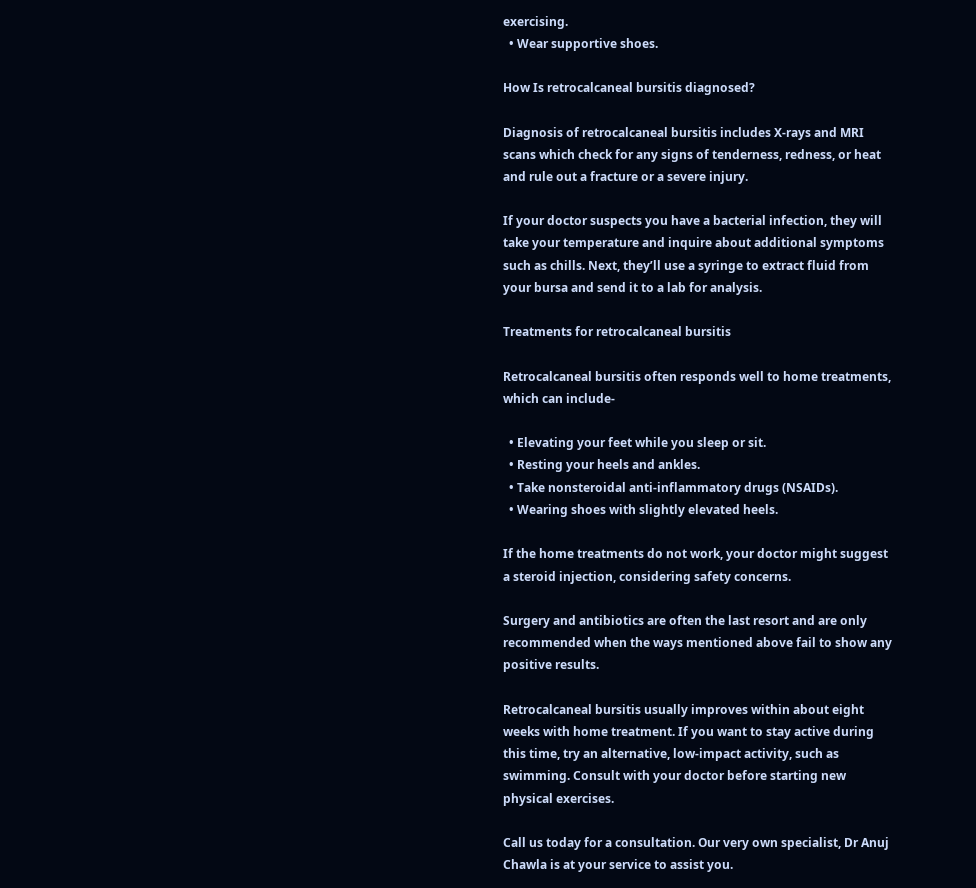exercising.
  • Wear supportive shoes.

How Is retrocalcaneal bursitis diagnosed?

Diagnosis of retrocalcaneal bursitis includes X-rays and MRI scans which check for any signs of tenderness, redness, or heat and rule out a fracture or a severe injury.

If your doctor suspects you have a bacterial infection, they will take your temperature and inquire about additional symptoms such as chills. Next, they’ll use a syringe to extract fluid from your bursa and send it to a lab for analysis.

Treatments for retrocalcaneal bursitis

Retrocalcaneal bursitis often responds well to home treatments, which can include-

  • Elevating your feet while you sleep or sit.
  • Resting your heels and ankles.
  • Take nonsteroidal anti-inflammatory drugs (NSAIDs).
  • Wearing shoes with slightly elevated heels.

If the home treatments do not work, your doctor might suggest a steroid injection, considering safety concerns.

Surgery and antibiotics are often the last resort and are only recommended when the ways mentioned above fail to show any positive results.

Retrocalcaneal bursitis usually improves within about eight weeks with home treatment. If you want to stay active during this time, try an alternative, low-impact activity, such as swimming. Consult with your doctor before starting new physical exercises.

Call us today for a consultation. Our very own specialist, Dr Anuj Chawla is at your service to assist you.